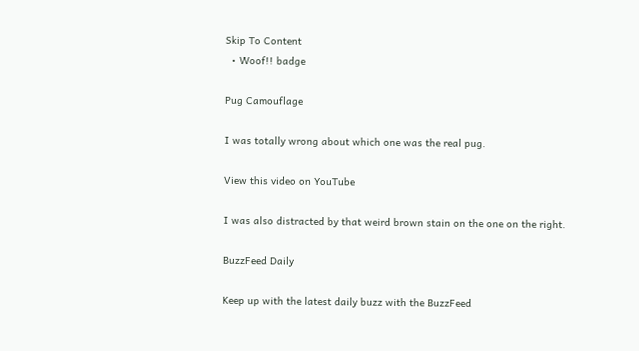Skip To Content
  • Woof!! badge

Pug Camouflage

I was totally wrong about which one was the real pug.

View this video on YouTube

I was also distracted by that weird brown stain on the one on the right.

BuzzFeed Daily

Keep up with the latest daily buzz with the BuzzFeed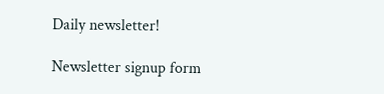Daily newsletter!

Newsletter signup form